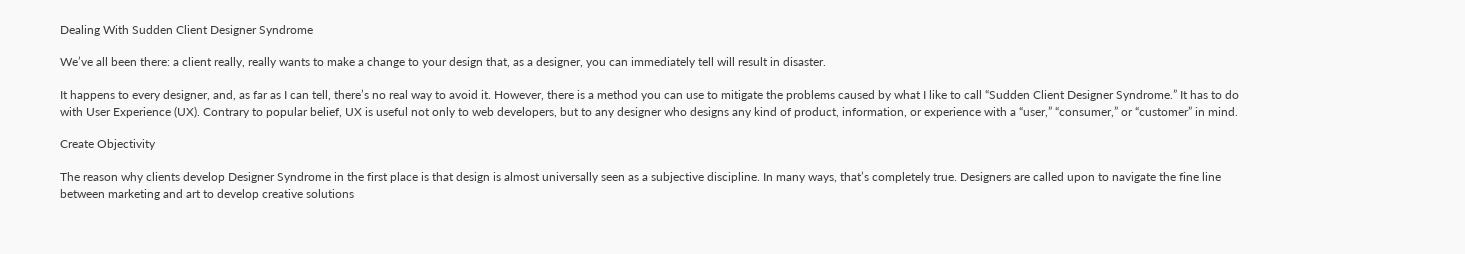Dealing With Sudden Client Designer Syndrome

We’ve all been there: a client really, really wants to make a change to your design that, as a designer, you can immediately tell will result in disaster.

It happens to every designer, and, as far as I can tell, there’s no real way to avoid it. However, there is a method you can use to mitigate the problems caused by what I like to call “Sudden Client Designer Syndrome.” It has to do with User Experience (UX). Contrary to popular belief, UX is useful not only to web developers, but to any designer who designs any kind of product, information, or experience with a “user,” “consumer,” or “customer” in mind.

Create Objectivity

The reason why clients develop Designer Syndrome in the first place is that design is almost universally seen as a subjective discipline. In many ways, that’s completely true. Designers are called upon to navigate the fine line between marketing and art to develop creative solutions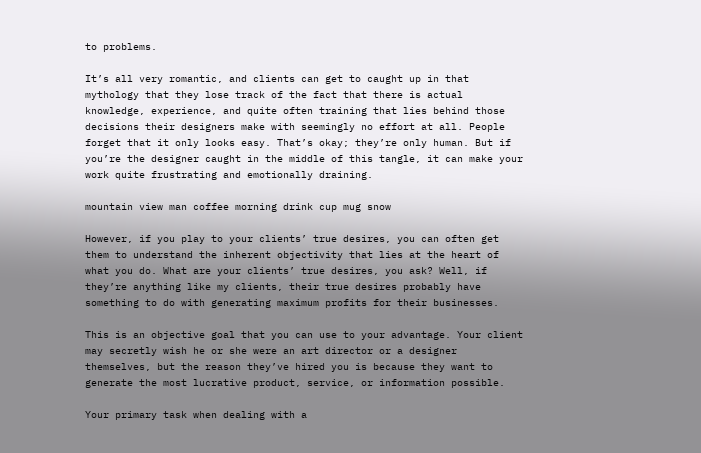to problems.

It’s all very romantic, and clients can get to caught up in that mythology that they lose track of the fact that there is actual knowledge, experience, and quite often training that lies behind those decisions their designers make with seemingly no effort at all. People forget that it only looks easy. That’s okay; they’re only human. But if you’re the designer caught in the middle of this tangle, it can make your work quite frustrating and emotionally draining.

mountain view man coffee morning drink cup mug snow

However, if you play to your clients’ true desires, you can often get them to understand the inherent objectivity that lies at the heart of what you do. What are your clients’ true desires, you ask? Well, if they’re anything like my clients, their true desires probably have something to do with generating maximum profits for their businesses.

This is an objective goal that you can use to your advantage. Your client may secretly wish he or she were an art director or a designer themselves, but the reason they’ve hired you is because they want to generate the most lucrative product, service, or information possible.

Your primary task when dealing with a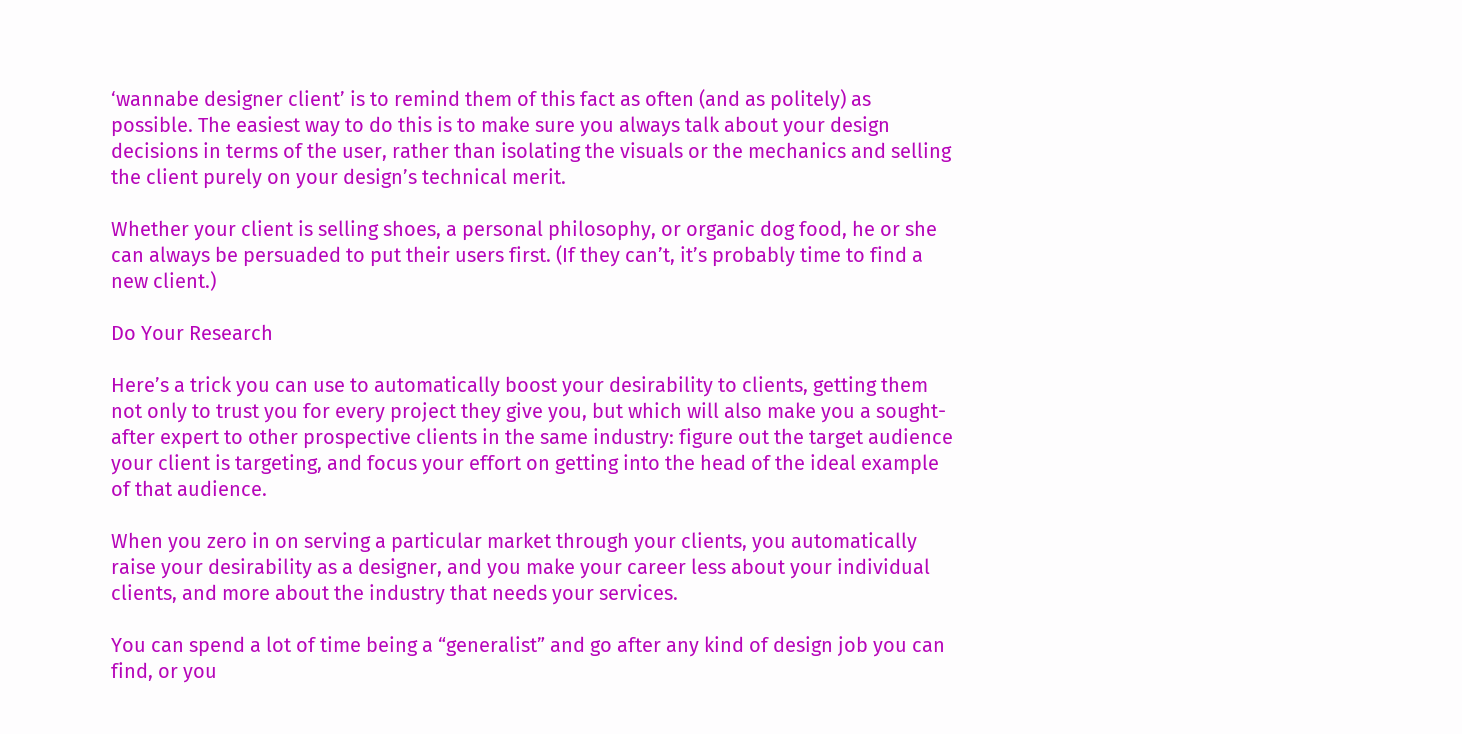‘wannabe designer client’ is to remind them of this fact as often (and as politely) as possible. The easiest way to do this is to make sure you always talk about your design decisions in terms of the user, rather than isolating the visuals or the mechanics and selling the client purely on your design’s technical merit.

Whether your client is selling shoes, a personal philosophy, or organic dog food, he or she can always be persuaded to put their users first. (If they can’t, it’s probably time to find a new client.)

Do Your Research

Here’s a trick you can use to automatically boost your desirability to clients, getting them not only to trust you for every project they give you, but which will also make you a sought-after expert to other prospective clients in the same industry: figure out the target audience your client is targeting, and focus your effort on getting into the head of the ideal example of that audience.

When you zero in on serving a particular market through your clients, you automatically raise your desirability as a designer, and you make your career less about your individual clients, and more about the industry that needs your services.

You can spend a lot of time being a “generalist” and go after any kind of design job you can find, or you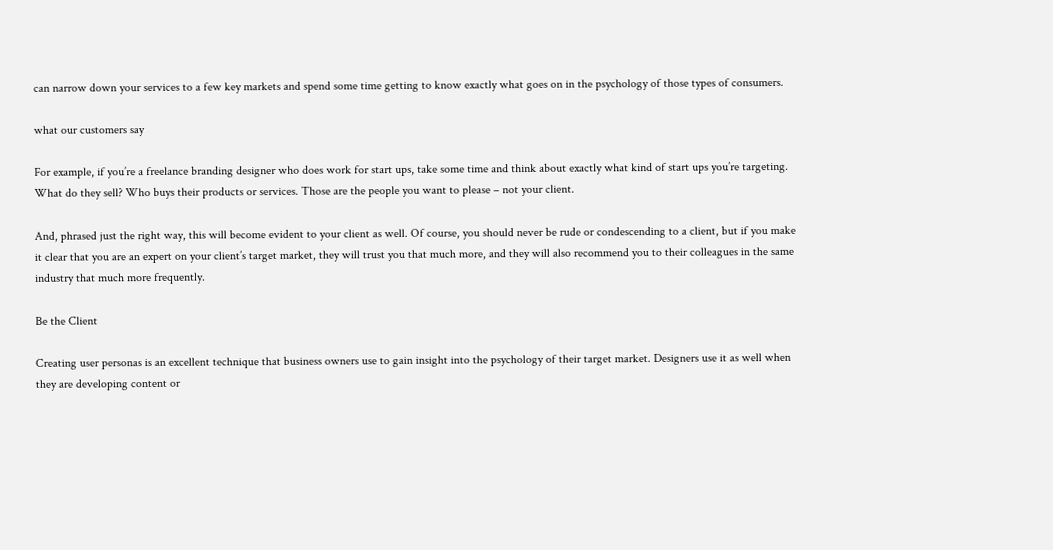can narrow down your services to a few key markets and spend some time getting to know exactly what goes on in the psychology of those types of consumers.

what our customers say

For example, if you’re a freelance branding designer who does work for start ups, take some time and think about exactly what kind of start ups you’re targeting. What do they sell? Who buys their products or services. Those are the people you want to please – not your client.

And, phrased just the right way, this will become evident to your client as well. Of course, you should never be rude or condescending to a client, but if you make it clear that you are an expert on your client’s target market, they will trust you that much more, and they will also recommend you to their colleagues in the same industry that much more frequently.

Be the Client

Creating user personas is an excellent technique that business owners use to gain insight into the psychology of their target market. Designers use it as well when they are developing content or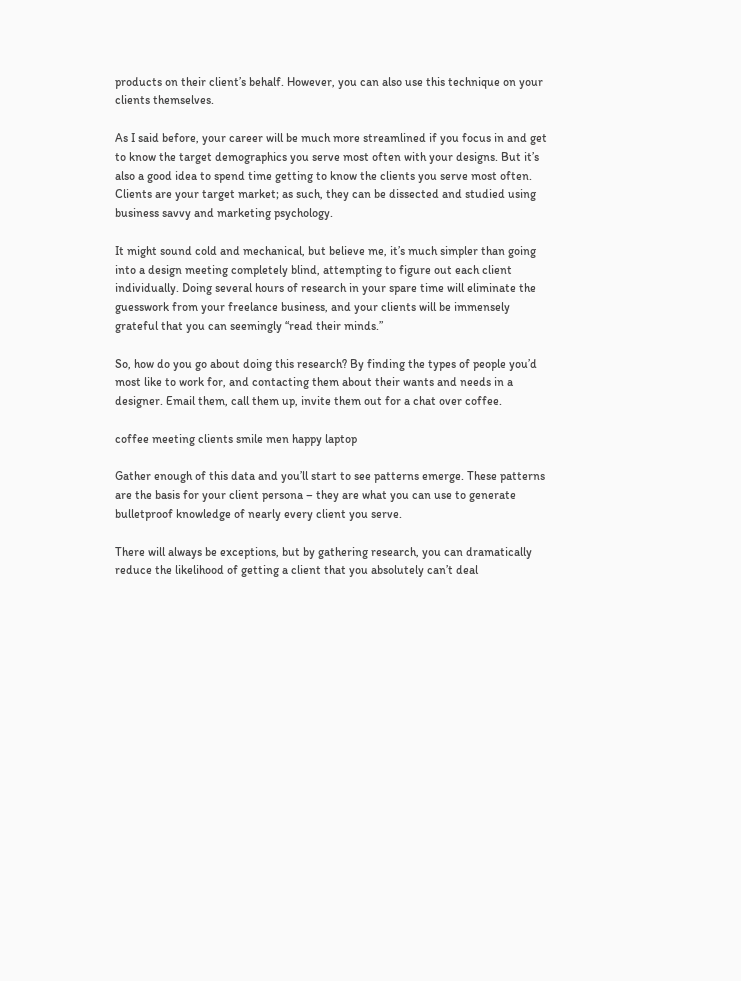products on their client’s behalf. However, you can also use this technique on your clients themselves.

As I said before, your career will be much more streamlined if you focus in and get to know the target demographics you serve most often with your designs. But it’s also a good idea to spend time getting to know the clients you serve most often. Clients are your target market; as such, they can be dissected and studied using business savvy and marketing psychology.

It might sound cold and mechanical, but believe me, it’s much simpler than going into a design meeting completely blind, attempting to figure out each client individually. Doing several hours of research in your spare time will eliminate the guesswork from your freelance business, and your clients will be immensely grateful that you can seemingly “read their minds.”

So, how do you go about doing this research? By finding the types of people you’d most like to work for, and contacting them about their wants and needs in a designer. Email them, call them up, invite them out for a chat over coffee.

coffee meeting clients smile men happy laptop

Gather enough of this data and you’ll start to see patterns emerge. These patterns are the basis for your client persona – they are what you can use to generate bulletproof knowledge of nearly every client you serve.

There will always be exceptions, but by gathering research, you can dramatically reduce the likelihood of getting a client that you absolutely can’t deal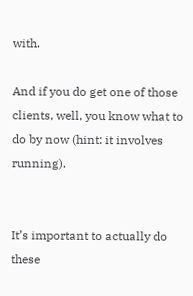with.

And if you do get one of those clients, well, you know what to do by now (hint: it involves running).


It’s important to actually do these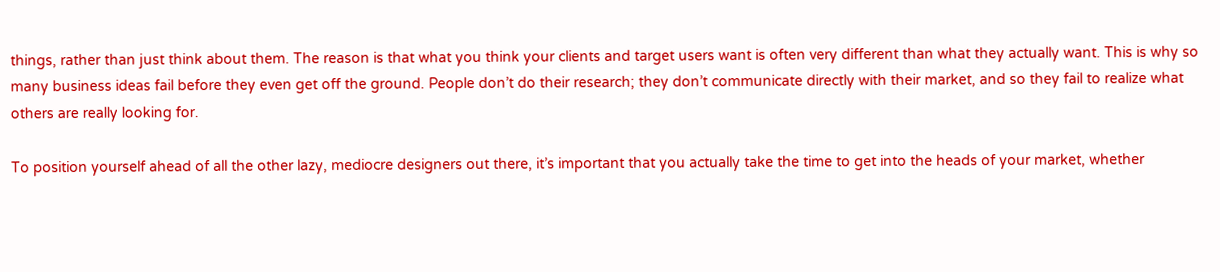things, rather than just think about them. The reason is that what you think your clients and target users want is often very different than what they actually want. This is why so many business ideas fail before they even get off the ground. People don’t do their research; they don’t communicate directly with their market, and so they fail to realize what others are really looking for.

To position yourself ahead of all the other lazy, mediocre designers out there, it’s important that you actually take the time to get into the heads of your market, whether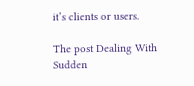it’s clients or users.

The post Dealing With Sudden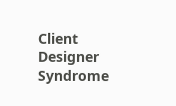Client Designer Syndrome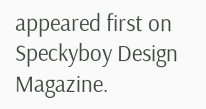appeared first on Speckyboy Design Magazine.